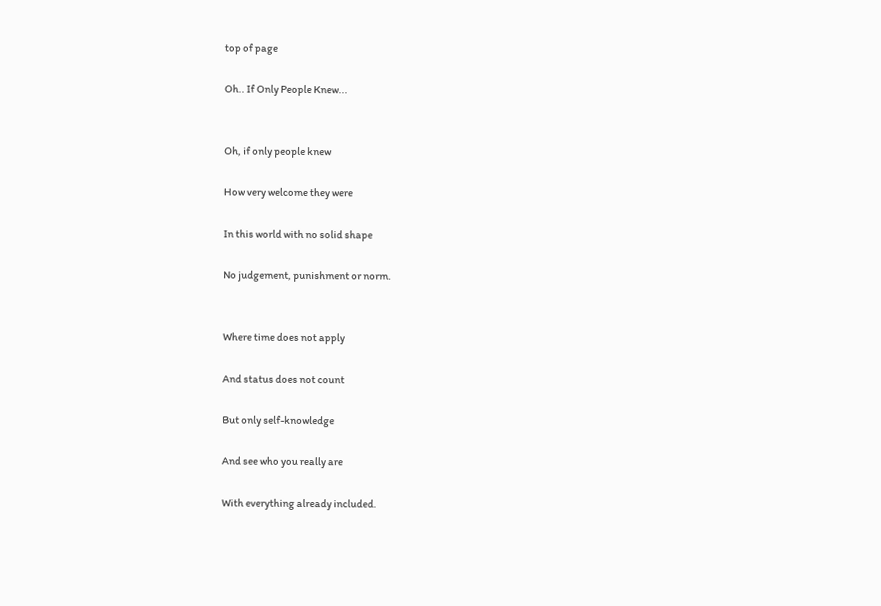top of page

Oh.. If Only People Knew...


Oh, if only people knew

How very welcome they were

In this world with no solid shape

No judgement, punishment or norm.


Where time does not apply

And status does not count

But only self-knowledge

And see who you really are

With everything already included.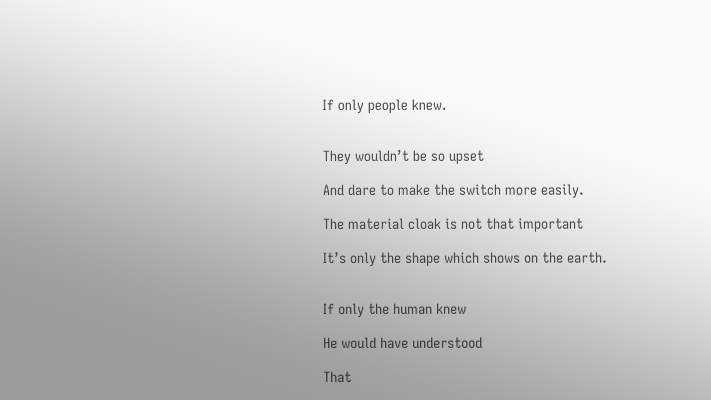If only people knew.


They wouldn’t be so upset

And dare to make the switch more easily.

The material cloak is not that important

It’s only the shape which shows on the earth.


If only the human knew

He would have understood

That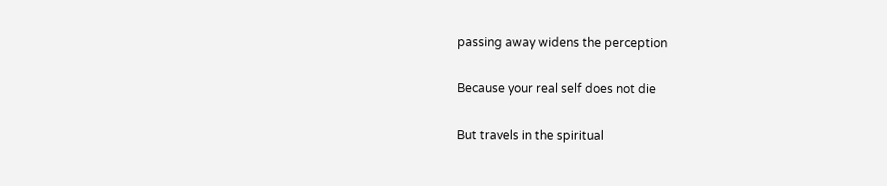passing away widens the perception

Because your real self does not die

But travels in the spiritual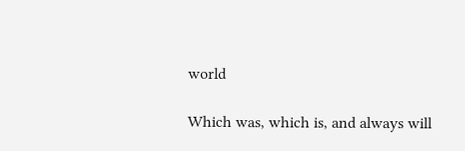world

Which was, which is, and always will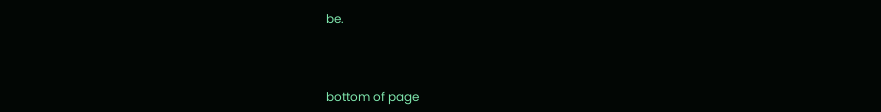be.



bottom of page